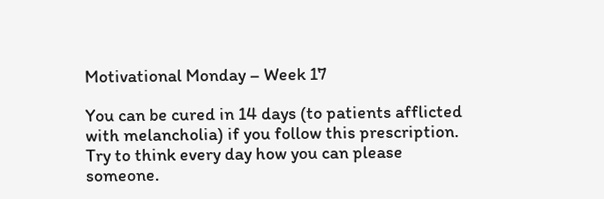Motivational Monday – Week 17

You can be cured in 14 days (to patients afflicted with melancholia) if you follow this prescription. Try to think every day how you can please someone.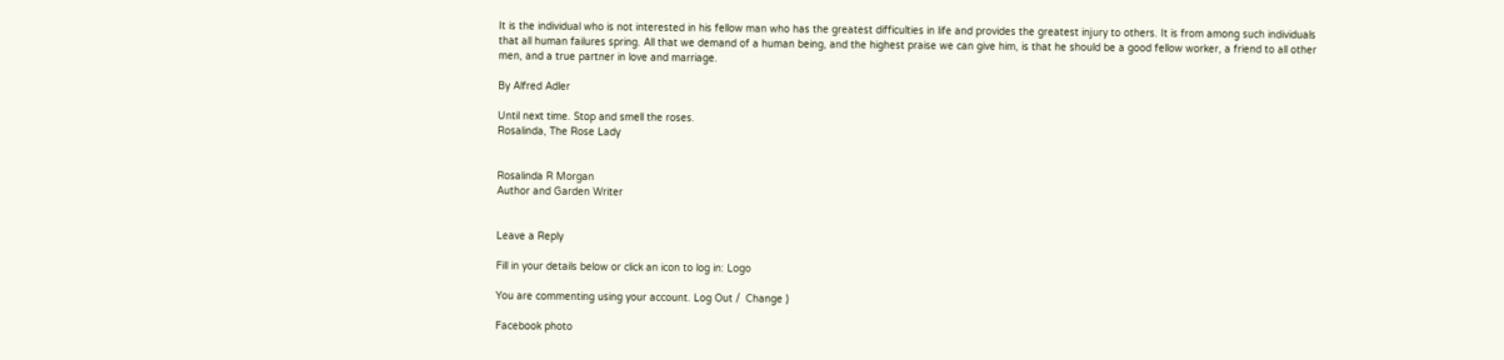It is the individual who is not interested in his fellow man who has the greatest difficulties in life and provides the greatest injury to others. It is from among such individuals that all human failures spring. All that we demand of a human being, and the highest praise we can give him, is that he should be a good fellow worker, a friend to all other men, and a true partner in love and marriage.

By Alfred Adler

Until next time. Stop and smell the roses.
Rosalinda, The Rose Lady


Rosalinda R Morgan
Author and Garden Writer


Leave a Reply

Fill in your details below or click an icon to log in: Logo

You are commenting using your account. Log Out /  Change )

Facebook photo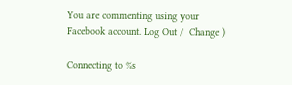You are commenting using your Facebook account. Log Out /  Change )

Connecting to %s